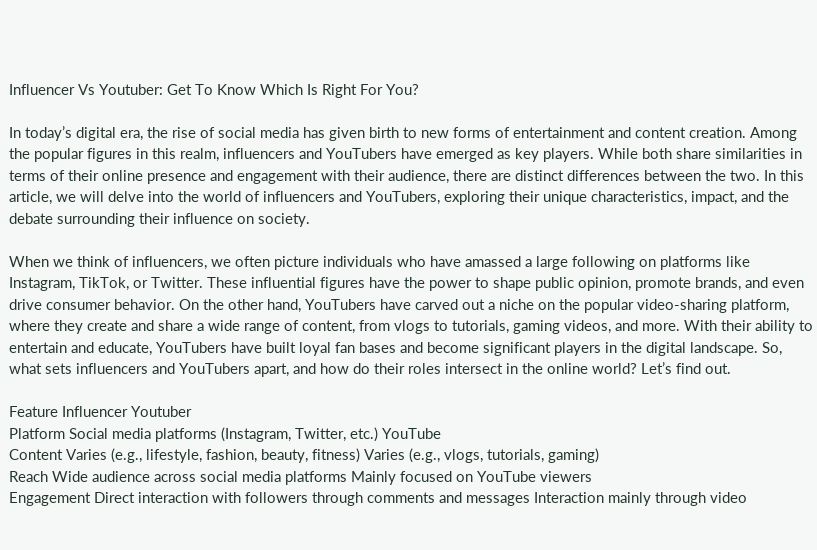Influencer Vs Youtuber: Get To Know Which Is Right For You?

In today’s digital era, the rise of social media has given birth to new forms of entertainment and content creation. Among the popular figures in this realm, influencers and YouTubers have emerged as key players. While both share similarities in terms of their online presence and engagement with their audience, there are distinct differences between the two. In this article, we will delve into the world of influencers and YouTubers, exploring their unique characteristics, impact, and the debate surrounding their influence on society.

When we think of influencers, we often picture individuals who have amassed a large following on platforms like Instagram, TikTok, or Twitter. These influential figures have the power to shape public opinion, promote brands, and even drive consumer behavior. On the other hand, YouTubers have carved out a niche on the popular video-sharing platform, where they create and share a wide range of content, from vlogs to tutorials, gaming videos, and more. With their ability to entertain and educate, YouTubers have built loyal fan bases and become significant players in the digital landscape. So, what sets influencers and YouTubers apart, and how do their roles intersect in the online world? Let’s find out.

Feature Influencer Youtuber
Platform Social media platforms (Instagram, Twitter, etc.) YouTube
Content Varies (e.g., lifestyle, fashion, beauty, fitness) Varies (e.g., vlogs, tutorials, gaming)
Reach Wide audience across social media platforms Mainly focused on YouTube viewers
Engagement Direct interaction with followers through comments and messages Interaction mainly through video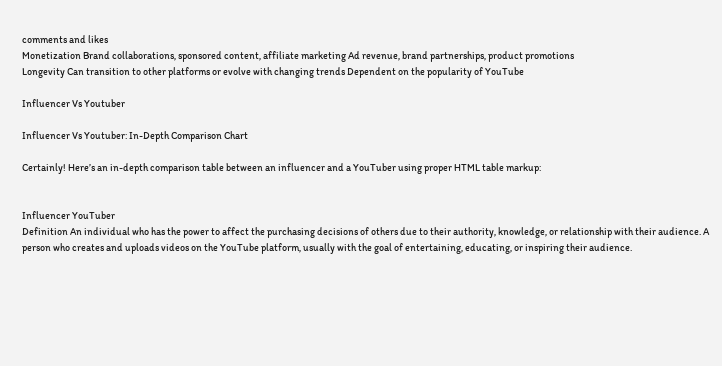comments and likes
Monetization Brand collaborations, sponsored content, affiliate marketing Ad revenue, brand partnerships, product promotions
Longevity Can transition to other platforms or evolve with changing trends Dependent on the popularity of YouTube

Influencer Vs Youtuber

Influencer Vs Youtuber: In-Depth Comparison Chart

Certainly! Here’s an in-depth comparison table between an influencer and a YouTuber using proper HTML table markup:


Influencer YouTuber
Definition An individual who has the power to affect the purchasing decisions of others due to their authority, knowledge, or relationship with their audience. A person who creates and uploads videos on the YouTube platform, usually with the goal of entertaining, educating, or inspiring their audience.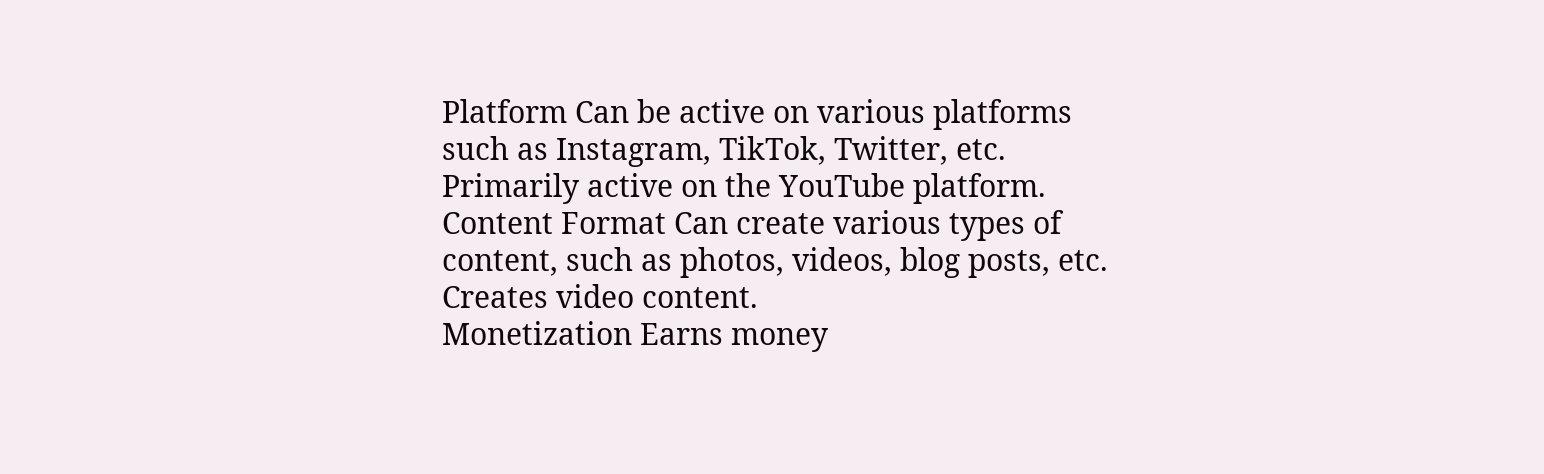Platform Can be active on various platforms such as Instagram, TikTok, Twitter, etc. Primarily active on the YouTube platform.
Content Format Can create various types of content, such as photos, videos, blog posts, etc. Creates video content.
Monetization Earns money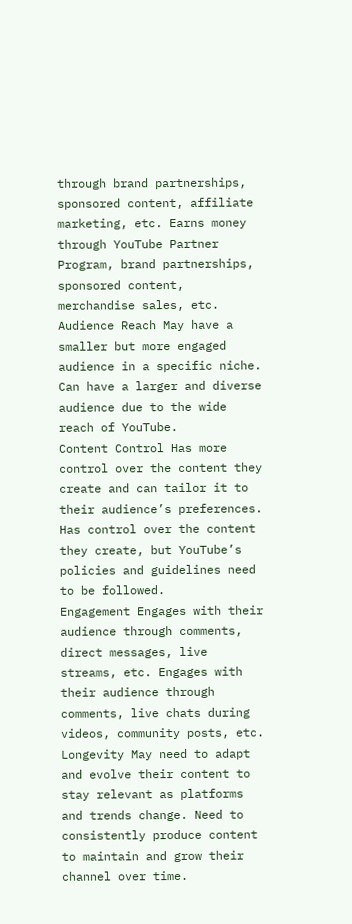through brand partnerships, sponsored content, affiliate marketing, etc. Earns money through YouTube Partner Program, brand partnerships, sponsored content, merchandise sales, etc.
Audience Reach May have a smaller but more engaged audience in a specific niche. Can have a larger and diverse audience due to the wide reach of YouTube.
Content Control Has more control over the content they create and can tailor it to their audience’s preferences. Has control over the content they create, but YouTube’s policies and guidelines need to be followed.
Engagement Engages with their audience through comments, direct messages, live streams, etc. Engages with their audience through comments, live chats during videos, community posts, etc.
Longevity May need to adapt and evolve their content to stay relevant as platforms and trends change. Need to consistently produce content to maintain and grow their channel over time.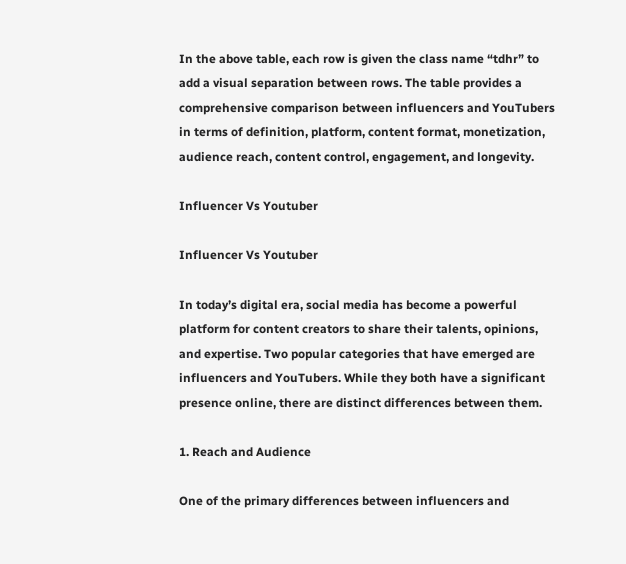In the above table, each row is given the class name “tdhr” to add a visual separation between rows. The table provides a comprehensive comparison between influencers and YouTubers in terms of definition, platform, content format, monetization, audience reach, content control, engagement, and longevity.

Influencer Vs Youtuber

Influencer Vs Youtuber

In today’s digital era, social media has become a powerful platform for content creators to share their talents, opinions, and expertise. Two popular categories that have emerged are influencers and YouTubers. While they both have a significant presence online, there are distinct differences between them.

1. Reach and Audience

One of the primary differences between influencers and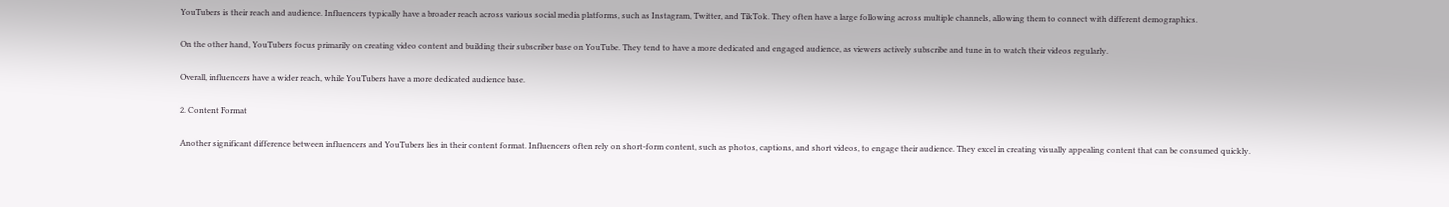YouTubers is their reach and audience. Influencers typically have a broader reach across various social media platforms, such as Instagram, Twitter, and TikTok. They often have a large following across multiple channels, allowing them to connect with different demographics.

On the other hand, YouTubers focus primarily on creating video content and building their subscriber base on YouTube. They tend to have a more dedicated and engaged audience, as viewers actively subscribe and tune in to watch their videos regularly.

Overall, influencers have a wider reach, while YouTubers have a more dedicated audience base.

2. Content Format

Another significant difference between influencers and YouTubers lies in their content format. Influencers often rely on short-form content, such as photos, captions, and short videos, to engage their audience. They excel in creating visually appealing content that can be consumed quickly.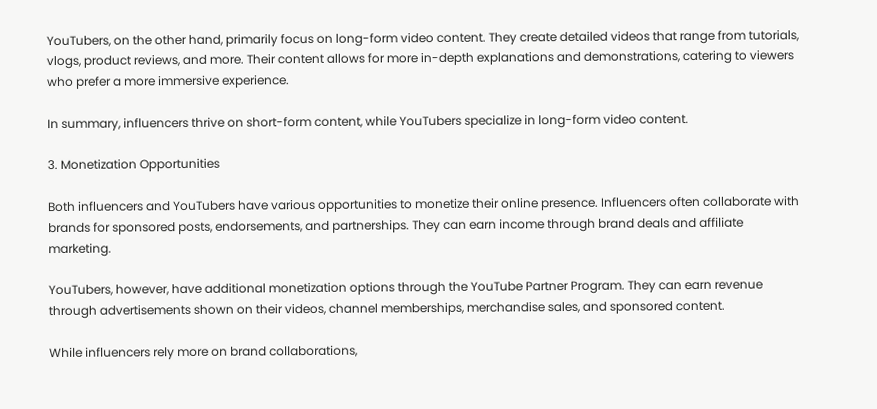YouTubers, on the other hand, primarily focus on long-form video content. They create detailed videos that range from tutorials, vlogs, product reviews, and more. Their content allows for more in-depth explanations and demonstrations, catering to viewers who prefer a more immersive experience.

In summary, influencers thrive on short-form content, while YouTubers specialize in long-form video content.

3. Monetization Opportunities

Both influencers and YouTubers have various opportunities to monetize their online presence. Influencers often collaborate with brands for sponsored posts, endorsements, and partnerships. They can earn income through brand deals and affiliate marketing.

YouTubers, however, have additional monetization options through the YouTube Partner Program. They can earn revenue through advertisements shown on their videos, channel memberships, merchandise sales, and sponsored content.

While influencers rely more on brand collaborations,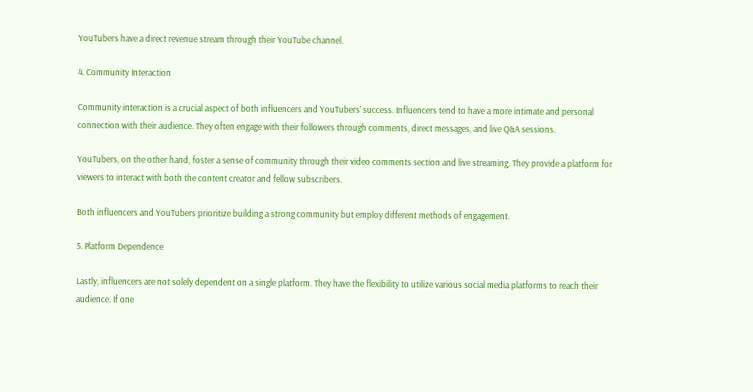YouTubers have a direct revenue stream through their YouTube channel.

4. Community Interaction

Community interaction is a crucial aspect of both influencers and YouTubers’ success. Influencers tend to have a more intimate and personal connection with their audience. They often engage with their followers through comments, direct messages, and live Q&A sessions.

YouTubers, on the other hand, foster a sense of community through their video comments section and live streaming. They provide a platform for viewers to interact with both the content creator and fellow subscribers.

Both influencers and YouTubers prioritize building a strong community but employ different methods of engagement.

5. Platform Dependence

Lastly, influencers are not solely dependent on a single platform. They have the flexibility to utilize various social media platforms to reach their audience. If one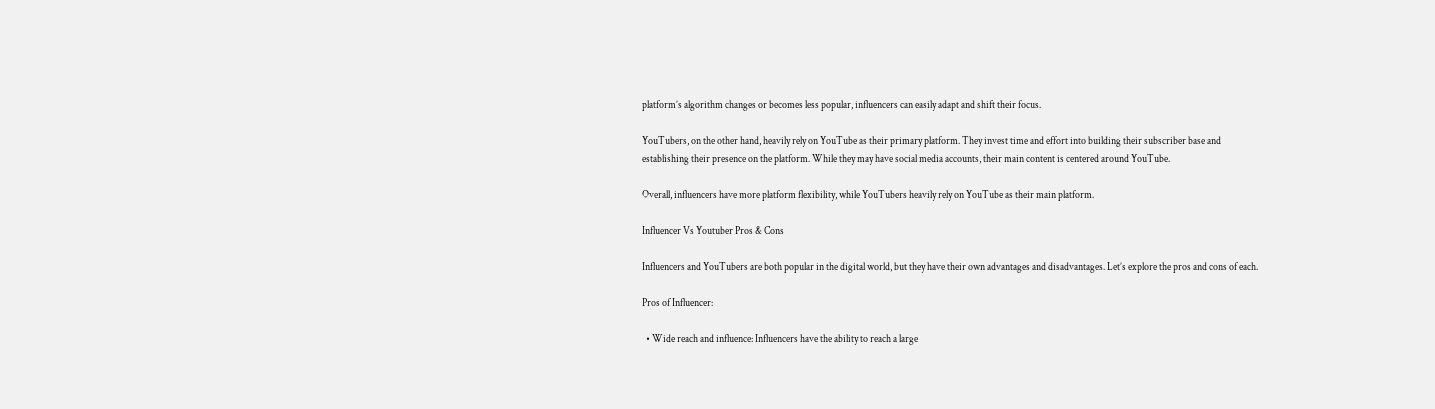platform’s algorithm changes or becomes less popular, influencers can easily adapt and shift their focus.

YouTubers, on the other hand, heavily rely on YouTube as their primary platform. They invest time and effort into building their subscriber base and establishing their presence on the platform. While they may have social media accounts, their main content is centered around YouTube.

Overall, influencers have more platform flexibility, while YouTubers heavily rely on YouTube as their main platform.

Influencer Vs Youtuber Pros & Cons

Influencers and YouTubers are both popular in the digital world, but they have their own advantages and disadvantages. Let’s explore the pros and cons of each.

Pros of Influencer:

  • Wide reach and influence: Influencers have the ability to reach a large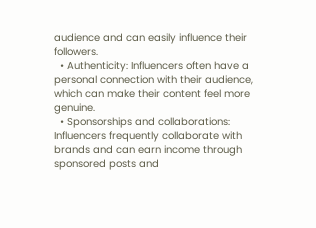audience and can easily influence their followers.
  • Authenticity: Influencers often have a personal connection with their audience, which can make their content feel more genuine.
  • Sponsorships and collaborations: Influencers frequently collaborate with brands and can earn income through sponsored posts and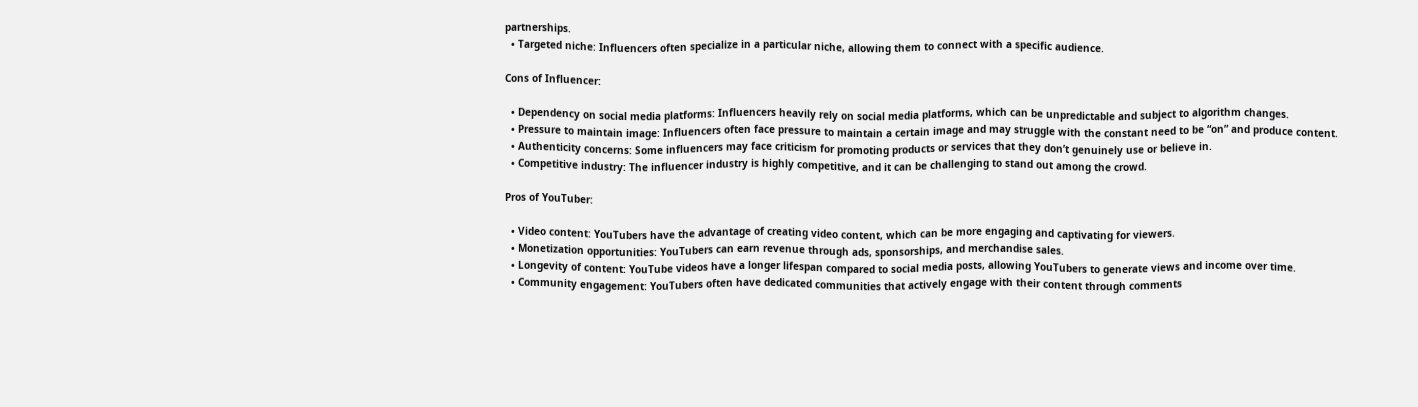partnerships.
  • Targeted niche: Influencers often specialize in a particular niche, allowing them to connect with a specific audience.

Cons of Influencer:

  • Dependency on social media platforms: Influencers heavily rely on social media platforms, which can be unpredictable and subject to algorithm changes.
  • Pressure to maintain image: Influencers often face pressure to maintain a certain image and may struggle with the constant need to be “on” and produce content.
  • Authenticity concerns: Some influencers may face criticism for promoting products or services that they don’t genuinely use or believe in.
  • Competitive industry: The influencer industry is highly competitive, and it can be challenging to stand out among the crowd.

Pros of YouTuber:

  • Video content: YouTubers have the advantage of creating video content, which can be more engaging and captivating for viewers.
  • Monetization opportunities: YouTubers can earn revenue through ads, sponsorships, and merchandise sales.
  • Longevity of content: YouTube videos have a longer lifespan compared to social media posts, allowing YouTubers to generate views and income over time.
  • Community engagement: YouTubers often have dedicated communities that actively engage with their content through comments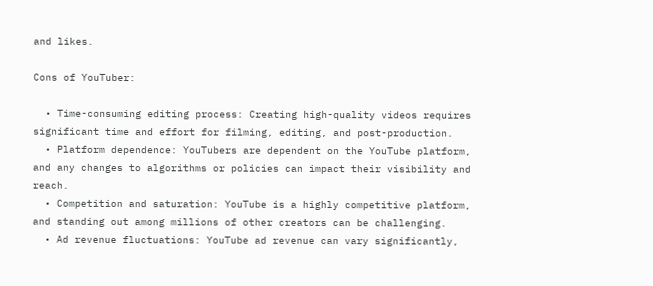and likes.

Cons of YouTuber:

  • Time-consuming editing process: Creating high-quality videos requires significant time and effort for filming, editing, and post-production.
  • Platform dependence: YouTubers are dependent on the YouTube platform, and any changes to algorithms or policies can impact their visibility and reach.
  • Competition and saturation: YouTube is a highly competitive platform, and standing out among millions of other creators can be challenging.
  • Ad revenue fluctuations: YouTube ad revenue can vary significantly,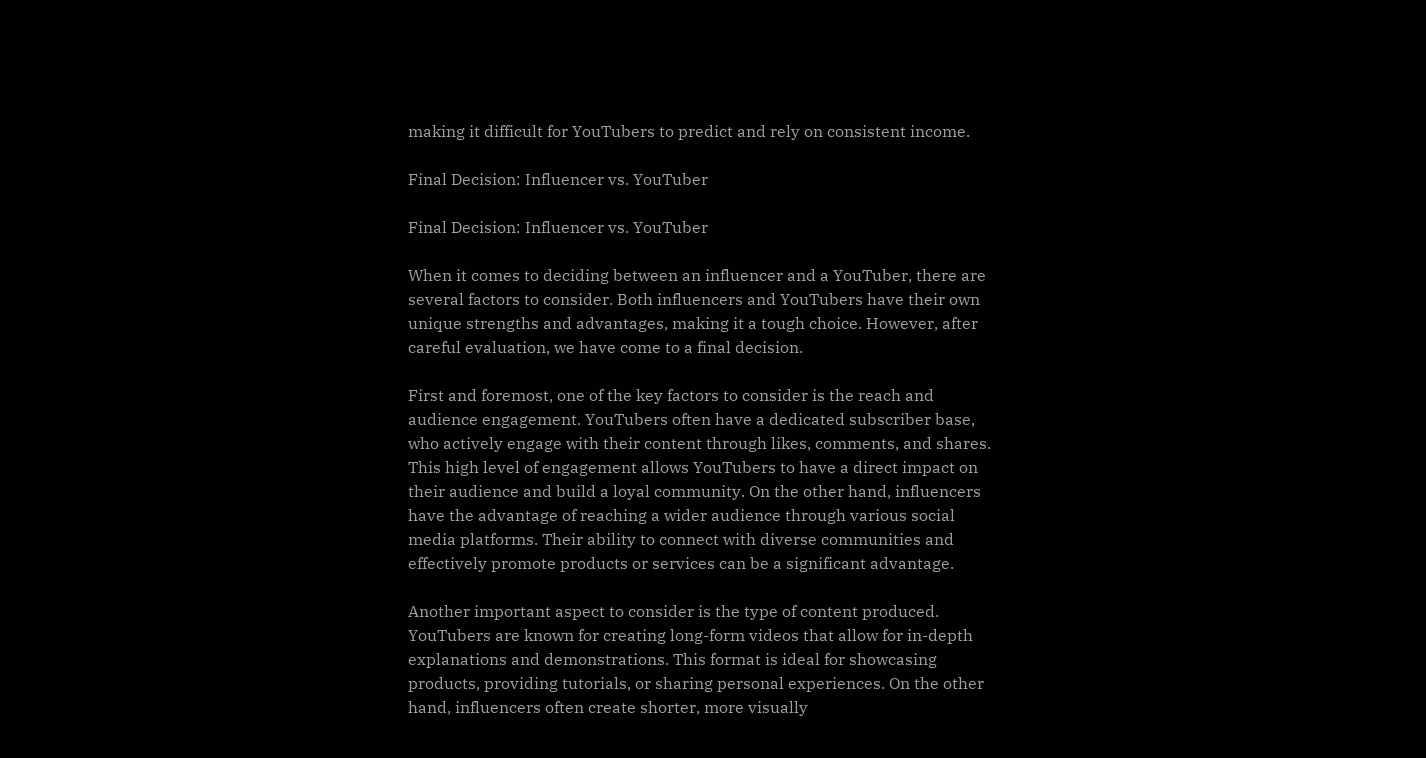making it difficult for YouTubers to predict and rely on consistent income.

Final Decision: Influencer vs. YouTuber

Final Decision: Influencer vs. YouTuber

When it comes to deciding between an influencer and a YouTuber, there are several factors to consider. Both influencers and YouTubers have their own unique strengths and advantages, making it a tough choice. However, after careful evaluation, we have come to a final decision.

First and foremost, one of the key factors to consider is the reach and audience engagement. YouTubers often have a dedicated subscriber base, who actively engage with their content through likes, comments, and shares. This high level of engagement allows YouTubers to have a direct impact on their audience and build a loyal community. On the other hand, influencers have the advantage of reaching a wider audience through various social media platforms. Their ability to connect with diverse communities and effectively promote products or services can be a significant advantage.

Another important aspect to consider is the type of content produced. YouTubers are known for creating long-form videos that allow for in-depth explanations and demonstrations. This format is ideal for showcasing products, providing tutorials, or sharing personal experiences. On the other hand, influencers often create shorter, more visually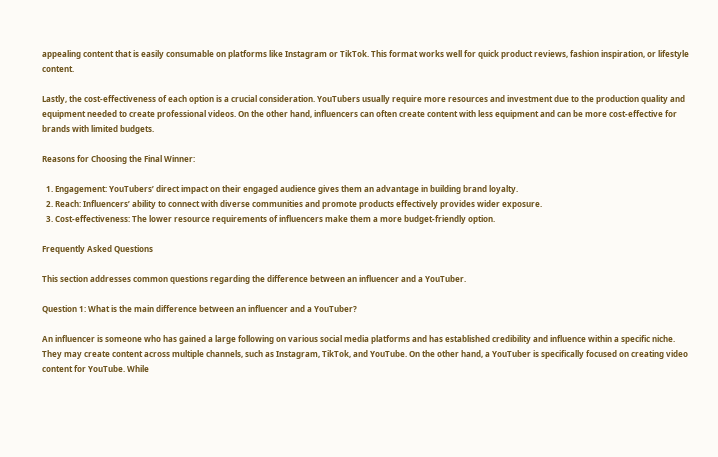appealing content that is easily consumable on platforms like Instagram or TikTok. This format works well for quick product reviews, fashion inspiration, or lifestyle content.

Lastly, the cost-effectiveness of each option is a crucial consideration. YouTubers usually require more resources and investment due to the production quality and equipment needed to create professional videos. On the other hand, influencers can often create content with less equipment and can be more cost-effective for brands with limited budgets.

Reasons for Choosing the Final Winner:

  1. Engagement: YouTubers’ direct impact on their engaged audience gives them an advantage in building brand loyalty.
  2. Reach: Influencers’ ability to connect with diverse communities and promote products effectively provides wider exposure.
  3. Cost-effectiveness: The lower resource requirements of influencers make them a more budget-friendly option.

Frequently Asked Questions

This section addresses common questions regarding the difference between an influencer and a YouTuber.

Question 1: What is the main difference between an influencer and a YouTuber?

An influencer is someone who has gained a large following on various social media platforms and has established credibility and influence within a specific niche. They may create content across multiple channels, such as Instagram, TikTok, and YouTube. On the other hand, a YouTuber is specifically focused on creating video content for YouTube. While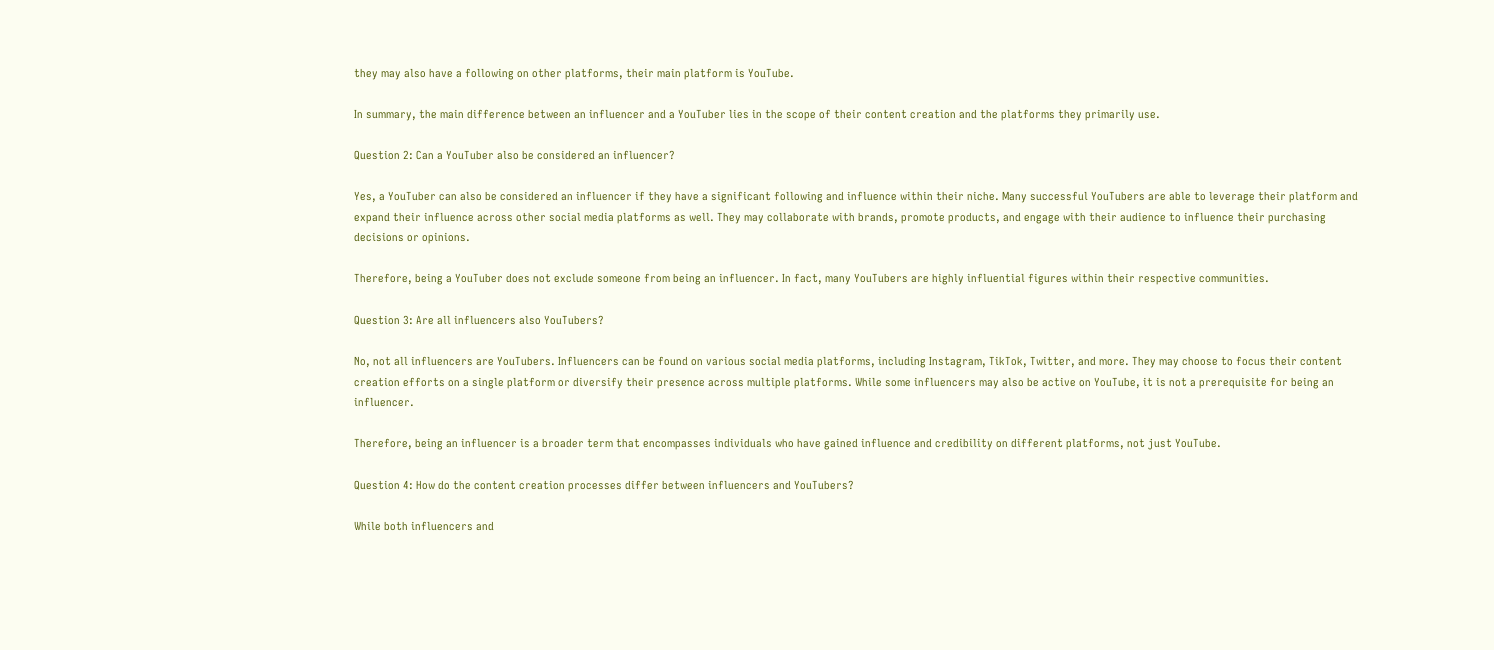they may also have a following on other platforms, their main platform is YouTube.

In summary, the main difference between an influencer and a YouTuber lies in the scope of their content creation and the platforms they primarily use.

Question 2: Can a YouTuber also be considered an influencer?

Yes, a YouTuber can also be considered an influencer if they have a significant following and influence within their niche. Many successful YouTubers are able to leverage their platform and expand their influence across other social media platforms as well. They may collaborate with brands, promote products, and engage with their audience to influence their purchasing decisions or opinions.

Therefore, being a YouTuber does not exclude someone from being an influencer. In fact, many YouTubers are highly influential figures within their respective communities.

Question 3: Are all influencers also YouTubers?

No, not all influencers are YouTubers. Influencers can be found on various social media platforms, including Instagram, TikTok, Twitter, and more. They may choose to focus their content creation efforts on a single platform or diversify their presence across multiple platforms. While some influencers may also be active on YouTube, it is not a prerequisite for being an influencer.

Therefore, being an influencer is a broader term that encompasses individuals who have gained influence and credibility on different platforms, not just YouTube.

Question 4: How do the content creation processes differ between influencers and YouTubers?

While both influencers and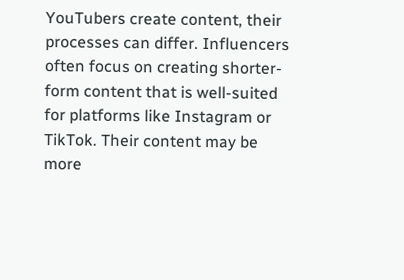YouTubers create content, their processes can differ. Influencers often focus on creating shorter-form content that is well-suited for platforms like Instagram or TikTok. Their content may be more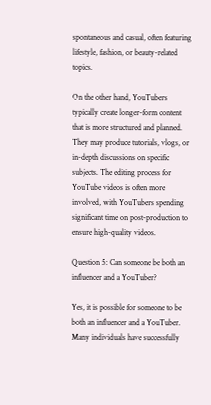spontaneous and casual, often featuring lifestyle, fashion, or beauty-related topics.

On the other hand, YouTubers typically create longer-form content that is more structured and planned. They may produce tutorials, vlogs, or in-depth discussions on specific subjects. The editing process for YouTube videos is often more involved, with YouTubers spending significant time on post-production to ensure high-quality videos.

Question 5: Can someone be both an influencer and a YouTuber?

Yes, it is possible for someone to be both an influencer and a YouTuber. Many individuals have successfully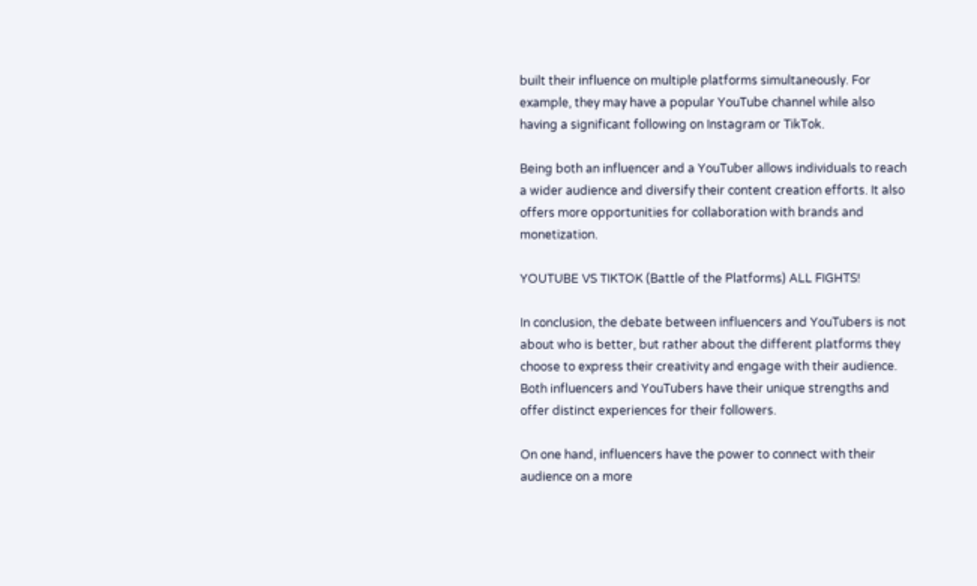built their influence on multiple platforms simultaneously. For example, they may have a popular YouTube channel while also having a significant following on Instagram or TikTok.

Being both an influencer and a YouTuber allows individuals to reach a wider audience and diversify their content creation efforts. It also offers more opportunities for collaboration with brands and monetization.

YOUTUBE VS TIKTOK (Battle of the Platforms) ALL FIGHTS!

In conclusion, the debate between influencers and YouTubers is not about who is better, but rather about the different platforms they choose to express their creativity and engage with their audience. Both influencers and YouTubers have their unique strengths and offer distinct experiences for their followers.

On one hand, influencers have the power to connect with their audience on a more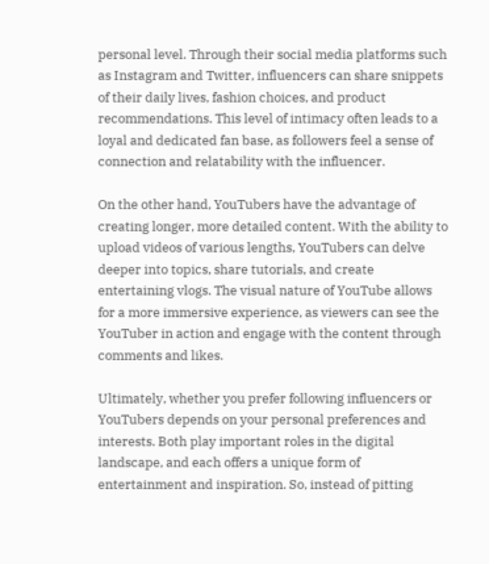personal level. Through their social media platforms such as Instagram and Twitter, influencers can share snippets of their daily lives, fashion choices, and product recommendations. This level of intimacy often leads to a loyal and dedicated fan base, as followers feel a sense of connection and relatability with the influencer.

On the other hand, YouTubers have the advantage of creating longer, more detailed content. With the ability to upload videos of various lengths, YouTubers can delve deeper into topics, share tutorials, and create entertaining vlogs. The visual nature of YouTube allows for a more immersive experience, as viewers can see the YouTuber in action and engage with the content through comments and likes.

Ultimately, whether you prefer following influencers or YouTubers depends on your personal preferences and interests. Both play important roles in the digital landscape, and each offers a unique form of entertainment and inspiration. So, instead of pitting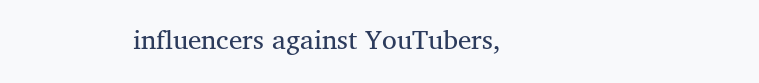influencers against YouTubers,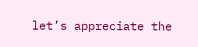let’s appreciate the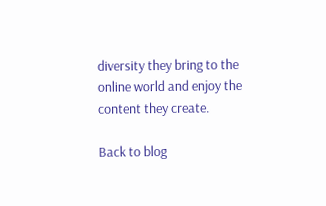diversity they bring to the online world and enjoy the content they create.

Back to blog